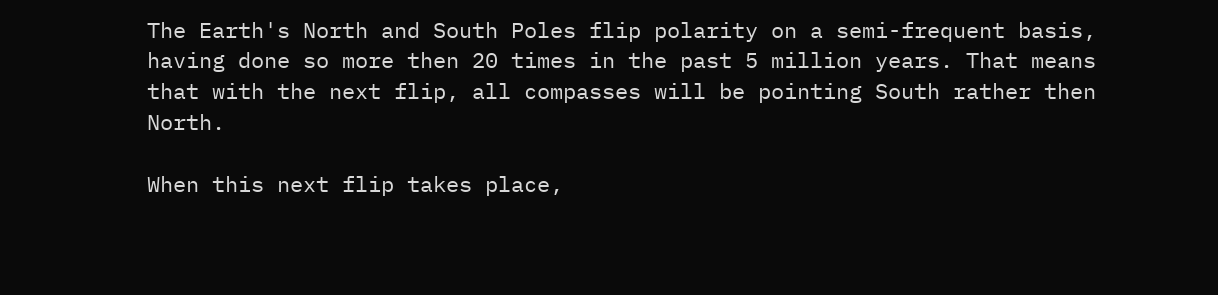The Earth's North and South Poles flip polarity on a semi-frequent basis, having done so more then 20 times in the past 5 million years. That means that with the next flip, all compasses will be pointing South rather then North.

When this next flip takes place,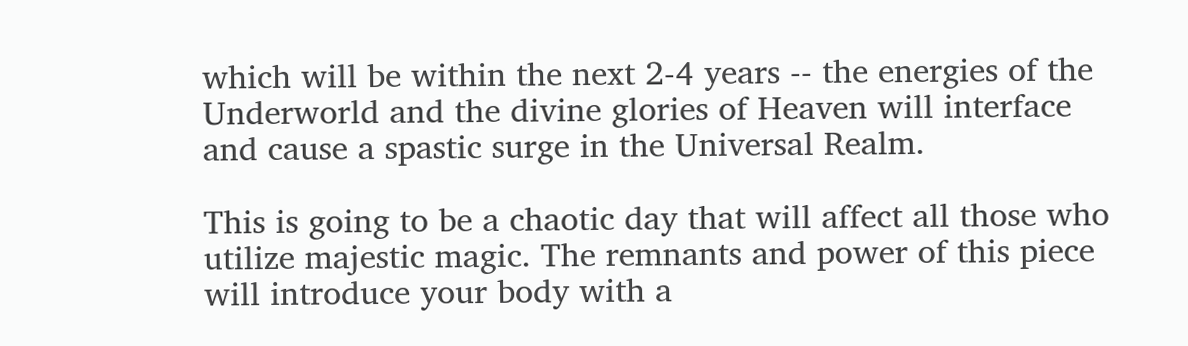which will be within the next 2-4 years -- the energies of the Underworld and the divine glories of Heaven will interface and cause a spastic surge in the Universal Realm.

This is going to be a chaotic day that will affect all those who utilize majestic magic. The remnants and power of this piece will introduce your body with a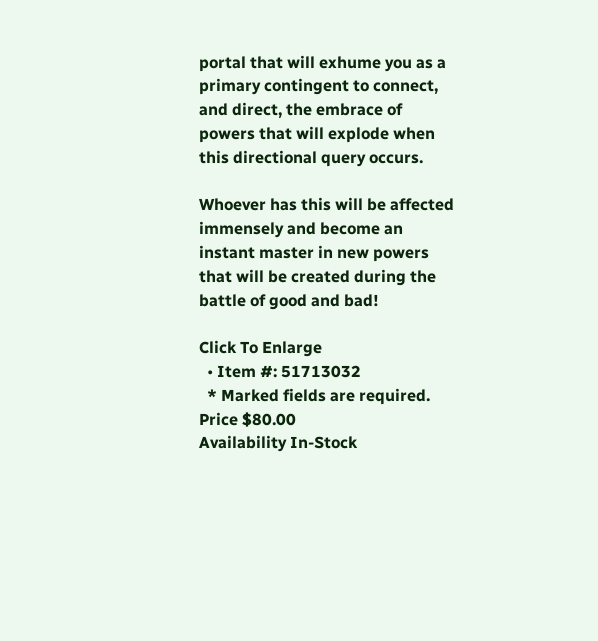portal that will exhume you as a primary contingent to connect, and direct, the embrace of powers that will explode when this directional query occurs.

Whoever has this will be affected immensely and become an instant master in new powers that will be created during the battle of good and bad!

Click To Enlarge
  • Item #: 51713032
  * Marked fields are required.
Price $80.00
Availability In-Stock